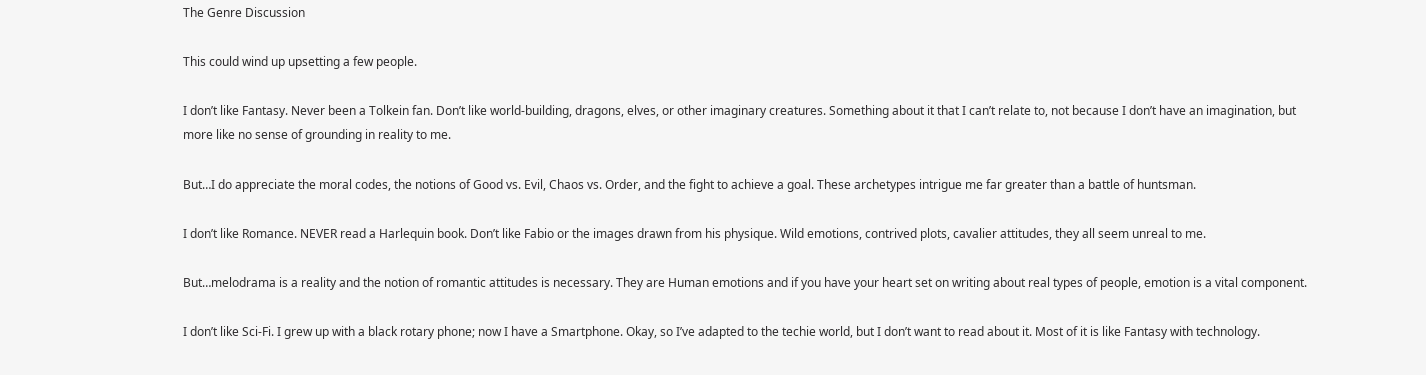The Genre Discussion

This could wind up upsetting a few people.

I don’t like Fantasy. Never been a Tolkein fan. Don’t like world-building, dragons, elves, or other imaginary creatures. Something about it that I can’t relate to, not because I don’t have an imagination, but more like no sense of grounding in reality to me.

But…I do appreciate the moral codes, the notions of Good vs. Evil, Chaos vs. Order, and the fight to achieve a goal. These archetypes intrigue me far greater than a battle of huntsman.

I don’t like Romance. NEVER read a Harlequin book. Don’t like Fabio or the images drawn from his physique. Wild emotions, contrived plots, cavalier attitudes, they all seem unreal to me.

But…melodrama is a reality and the notion of romantic attitudes is necessary. They are Human emotions and if you have your heart set on writing about real types of people, emotion is a vital component.

I don’t like Sci-Fi. I grew up with a black rotary phone; now I have a Smartphone. Okay, so I’ve adapted to the techie world, but I don’t want to read about it. Most of it is like Fantasy with technology.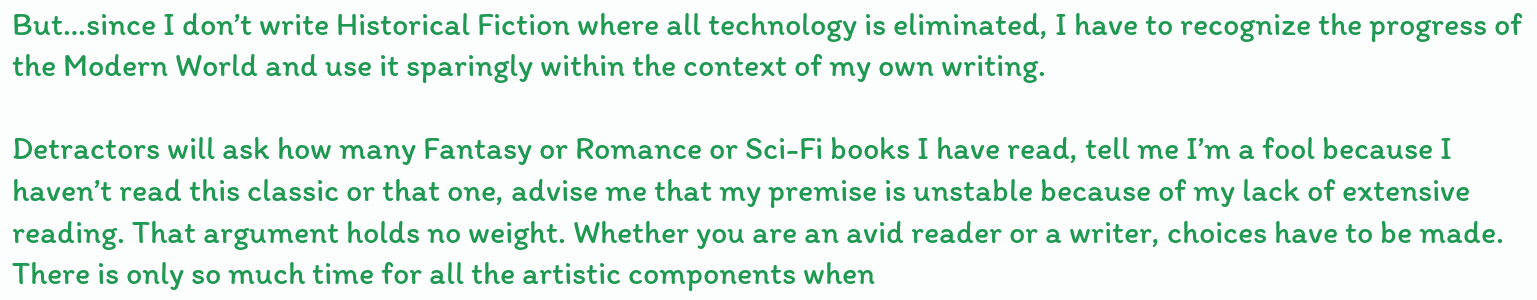But…since I don’t write Historical Fiction where all technology is eliminated, I have to recognize the progress of the Modern World and use it sparingly within the context of my own writing.

Detractors will ask how many Fantasy or Romance or Sci-Fi books I have read, tell me I’m a fool because I haven’t read this classic or that one, advise me that my premise is unstable because of my lack of extensive reading. That argument holds no weight. Whether you are an avid reader or a writer, choices have to be made. There is only so much time for all the artistic components when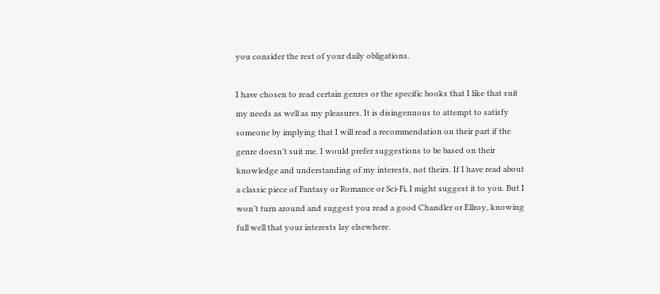you consider the rest of your daily obligations.

I have chosen to read certain genres or the specific books that I like that suit my needs as well as my pleasures. It is disingenuous to attempt to satisfy someone by implying that I will read a recommendation on their part if the genre doesn’t suit me. I would prefer suggestions to be based on their knowledge and understanding of my interests, not theirs. If I have read about a classic piece of Fantasy or Romance or Sci-Fi, I might suggest it to you. But I won’t turn around and suggest you read a good Chandler or Ellroy, knowing full well that your interests lay elsewhere.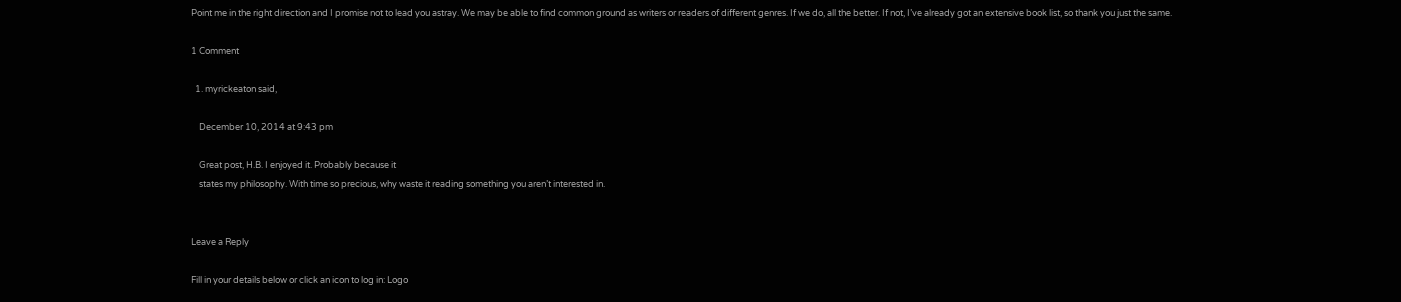Point me in the right direction and I promise not to lead you astray. We may be able to find common ground as writers or readers of different genres. If we do, all the better. If not, I’ve already got an extensive book list, so thank you just the same.

1 Comment

  1. myrickeaton said,

    December 10, 2014 at 9:43 pm

    Great post, H.B. I enjoyed it. Probably because it
    states my philosophy. With time so precious, why waste it reading something you aren’t interested in.


Leave a Reply

Fill in your details below or click an icon to log in: Logo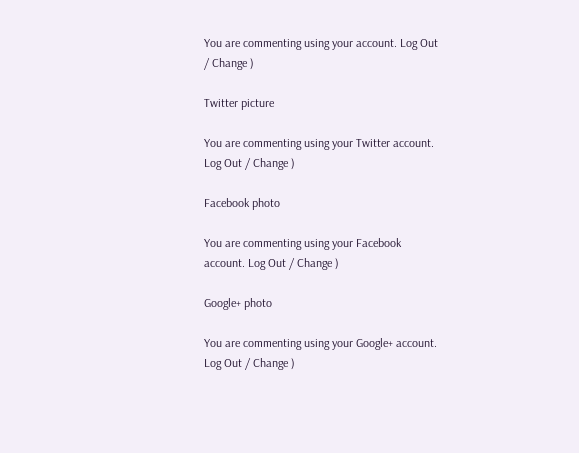You are commenting using your account. Log Out / Change )

Twitter picture

You are commenting using your Twitter account. Log Out / Change )

Facebook photo

You are commenting using your Facebook account. Log Out / Change )

Google+ photo

You are commenting using your Google+ account. Log Out / Change )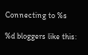Connecting to %s

%d bloggers like this: